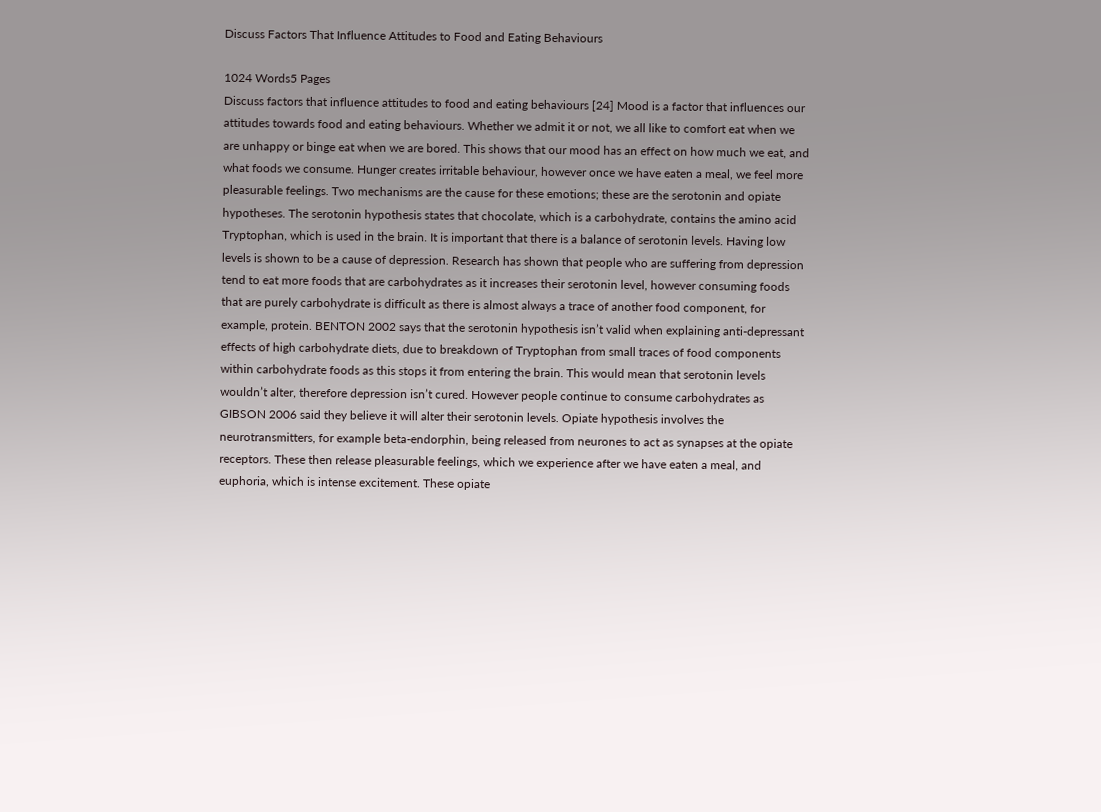Discuss Factors That Influence Attitudes to Food and Eating Behaviours

1024 Words5 Pages
Discuss factors that influence attitudes to food and eating behaviours [24] Mood is a factor that influences our attitudes towards food and eating behaviours. Whether we admit it or not, we all like to comfort eat when we are unhappy or binge eat when we are bored. This shows that our mood has an effect on how much we eat, and what foods we consume. Hunger creates irritable behaviour, however once we have eaten a meal, we feel more pleasurable feelings. Two mechanisms are the cause for these emotions; these are the serotonin and opiate hypotheses. The serotonin hypothesis states that chocolate, which is a carbohydrate, contains the amino acid Tryptophan, which is used in the brain. It is important that there is a balance of serotonin levels. Having low levels is shown to be a cause of depression. Research has shown that people who are suffering from depression tend to eat more foods that are carbohydrates as it increases their serotonin level, however consuming foods that are purely carbohydrate is difficult as there is almost always a trace of another food component, for example, protein. BENTON 2002 says that the serotonin hypothesis isn’t valid when explaining anti-depressant effects of high carbohydrate diets, due to breakdown of Tryptophan from small traces of food components within carbohydrate foods as this stops it from entering the brain. This would mean that serotonin levels wouldn’t alter, therefore depression isn’t cured. However people continue to consume carbohydrates as GIBSON 2006 said they believe it will alter their serotonin levels. Opiate hypothesis involves the neurotransmitters, for example beta-endorphin, being released from neurones to act as synapses at the opiate receptors. These then release pleasurable feelings, which we experience after we have eaten a meal, and euphoria, which is intense excitement. These opiate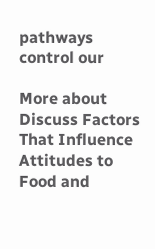pathways control our

More about Discuss Factors That Influence Attitudes to Food and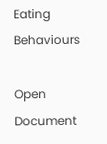Eating Behaviours

Open Document